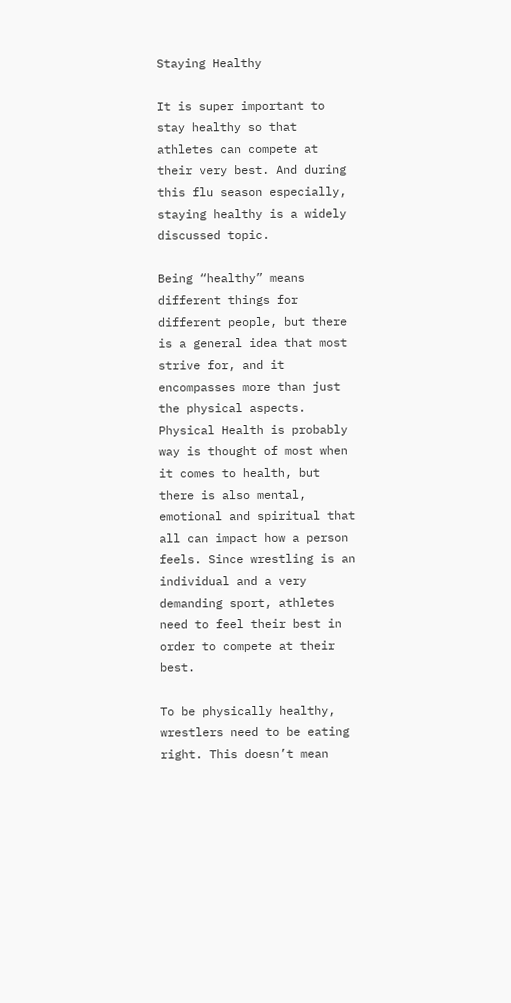Staying Healthy

It is super important to stay healthy so that athletes can compete at their very best. And during this flu season especially, staying healthy is a widely discussed topic.

Being “healthy” means different things for different people, but there is a general idea that most strive for, and it encompasses more than just the physical aspects. Physical Health is probably way is thought of most when it comes to health, but there is also mental, emotional and spiritual that all can impact how a person feels. Since wrestling is an individual and a very demanding sport, athletes need to feel their best in order to compete at their best.

To be physically healthy, wrestlers need to be eating right. This doesn’t mean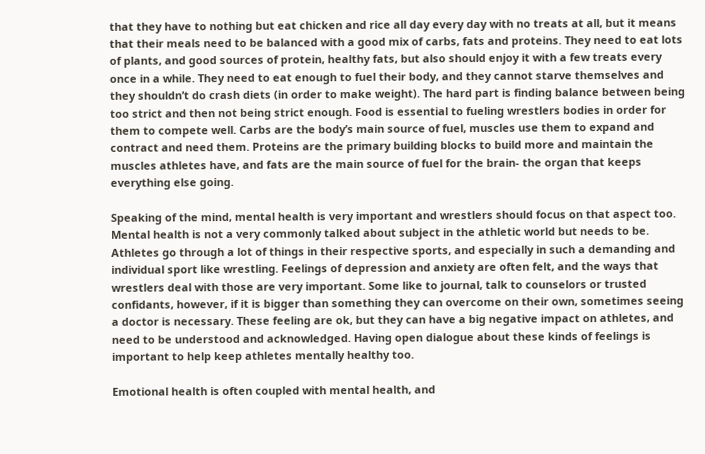that they have to nothing but eat chicken and rice all day every day with no treats at all, but it means that their meals need to be balanced with a good mix of carbs, fats and proteins. They need to eat lots of plants, and good sources of protein, healthy fats, but also should enjoy it with a few treats every once in a while. They need to eat enough to fuel their body, and they cannot starve themselves and they shouldn’t do crash diets (in order to make weight). The hard part is finding balance between being too strict and then not being strict enough. Food is essential to fueling wrestlers bodies in order for them to compete well. Carbs are the body’s main source of fuel, muscles use them to expand and contract and need them. Proteins are the primary building blocks to build more and maintain the muscles athletes have, and fats are the main source of fuel for the brain- the organ that keeps everything else going.

Speaking of the mind, mental health is very important and wrestlers should focus on that aspect too. Mental health is not a very commonly talked about subject in the athletic world but needs to be. Athletes go through a lot of things in their respective sports, and especially in such a demanding and individual sport like wrestling. Feelings of depression and anxiety are often felt, and the ways that wrestlers deal with those are very important. Some like to journal, talk to counselors or trusted confidants, however, if it is bigger than something they can overcome on their own, sometimes seeing a doctor is necessary. These feeling are ok, but they can have a big negative impact on athletes, and need to be understood and acknowledged. Having open dialogue about these kinds of feelings is important to help keep athletes mentally healthy too.

Emotional health is often coupled with mental health, and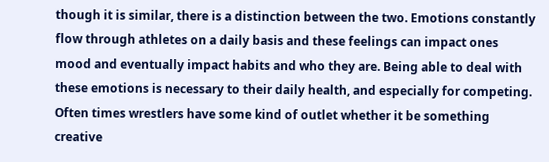though it is similar, there is a distinction between the two. Emotions constantly flow through athletes on a daily basis and these feelings can impact ones mood and eventually impact habits and who they are. Being able to deal with these emotions is necessary to their daily health, and especially for competing. Often times wrestlers have some kind of outlet whether it be something creative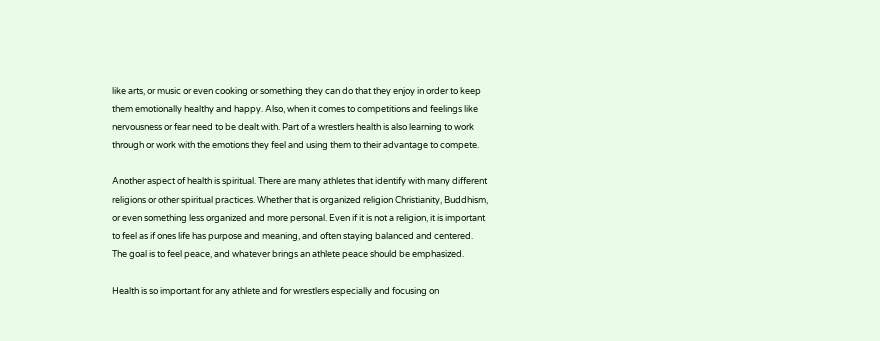like arts, or music or even cooking or something they can do that they enjoy in order to keep them emotionally healthy and happy. Also, when it comes to competitions and feelings like nervousness or fear need to be dealt with. Part of a wrestlers health is also learning to work through or work with the emotions they feel and using them to their advantage to compete.

Another aspect of health is spiritual. There are many athletes that identify with many different religions or other spiritual practices. Whether that is organized religion Christianity, Buddhism, or even something less organized and more personal. Even if it is not a religion, it is important to feel as if ones life has purpose and meaning, and often staying balanced and centered. The goal is to feel peace, and whatever brings an athlete peace should be emphasized.

Health is so important for any athlete and for wrestlers especially and focusing on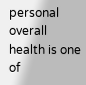personal overall health is one of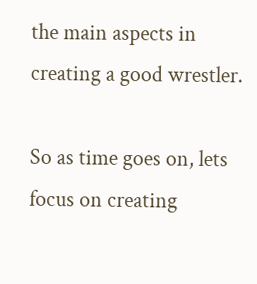the main aspects in creating a good wrestler.

So as time goes on, lets focus on creating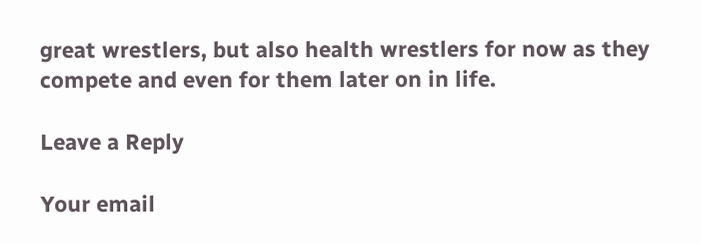great wrestlers, but also health wrestlers for now as they compete and even for them later on in life.

Leave a Reply

Your email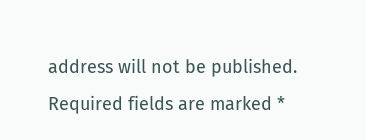address will not be published. Required fields are marked *